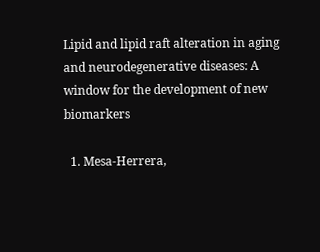Lipid and lipid raft alteration in aging and neurodegenerative diseases: A window for the development of new biomarkers

  1. Mesa-Herrera,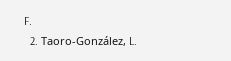F.
  2. Taoro-González, L.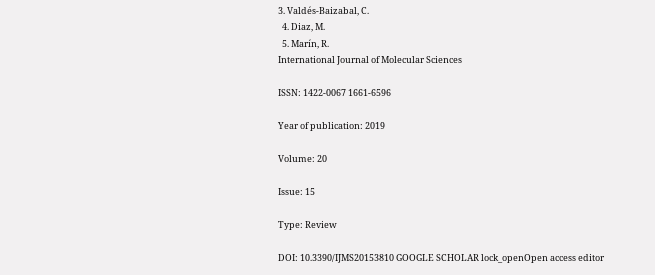3. Valdés-Baizabal, C.
  4. Diaz, M.
  5. Marín, R.
International Journal of Molecular Sciences

ISSN: 1422-0067 1661-6596

Year of publication: 2019

Volume: 20

Issue: 15

Type: Review

DOI: 10.3390/IJMS20153810 GOOGLE SCHOLAR lock_openOpen access editor